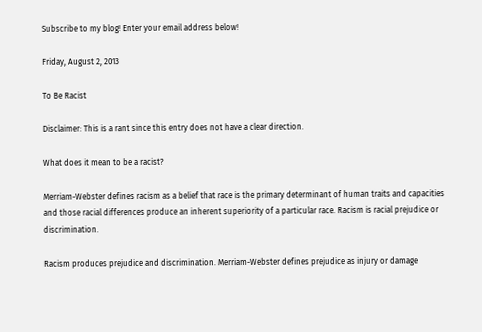Subscribe to my blog! Enter your email address below!

Friday, August 2, 2013

To Be Racist

Disclaimer: This is a rant since this entry does not have a clear direction.

What does it mean to be a racist?

Merriam-Webster defines racism as a belief that race is the primary determinant of human traits and capacities and those racial differences produce an inherent superiority of a particular race. Racism is racial prejudice or discrimination.

Racism produces prejudice and discrimination. Merriam-Webster defines prejudice as injury or damage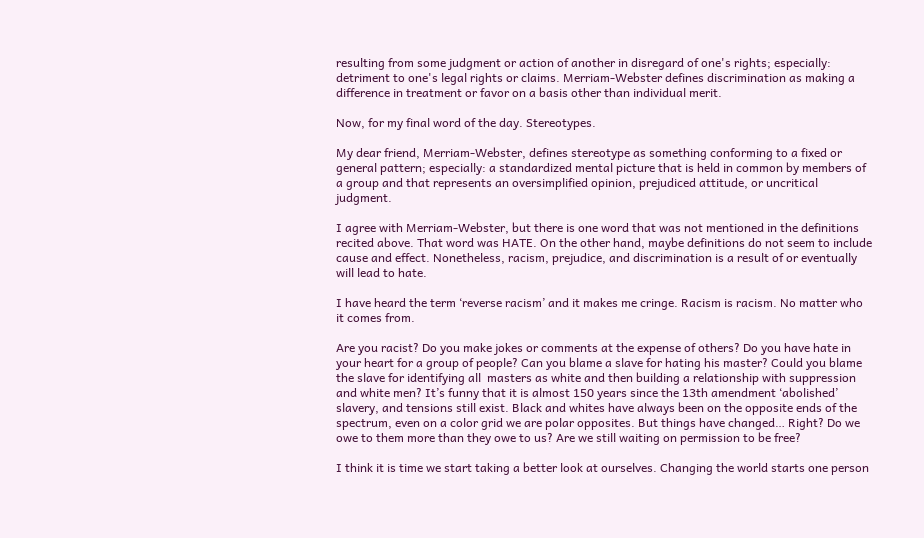resulting from some judgment or action of another in disregard of one's rights; especially: detriment to one's legal rights or claims. Merriam-Webster defines discrimination as making a difference in treatment or favor on a basis other than individual merit.

Now, for my final word of the day. Stereotypes.

My dear friend, Merriam-Webster, defines stereotype as something conforming to a fixed or general pattern; especially: a standardized mental picture that is held in common by members of a group and that represents an oversimplified opinion, prejudiced attitude, or uncritical judgment.

I agree with Merriam-Webster, but there is one word that was not mentioned in the definitions recited above. That word was HATE. On the other hand, maybe definitions do not seem to include cause and effect. Nonetheless, racism, prejudice, and discrimination is a result of or eventually will lead to hate.

I have heard the term ‘reverse racism’ and it makes me cringe. Racism is racism. No matter who it comes from.

Are you racist? Do you make jokes or comments at the expense of others? Do you have hate in your heart for a group of people? Can you blame a slave for hating his master? Could you blame the slave for identifying all  masters as white and then building a relationship with suppression and white men? It’s funny that it is almost 150 years since the 13th amendment ‘abolished’ slavery, and tensions still exist. Black and whites have always been on the opposite ends of the spectrum, even on a color grid we are polar opposites. But things have changed… Right? Do we owe to them more than they owe to us? Are we still waiting on permission to be free?

I think it is time we start taking a better look at ourselves. Changing the world starts one person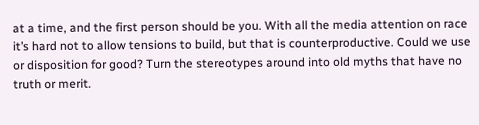at a time, and the first person should be you. With all the media attention on race it’s hard not to allow tensions to build, but that is counterproductive. Could we use or disposition for good? Turn the stereotypes around into old myths that have no truth or merit.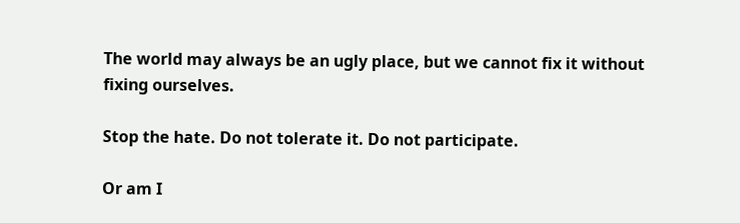The world may always be an ugly place, but we cannot fix it without fixing ourselves.

Stop the hate. Do not tolerate it. Do not participate.

Or am I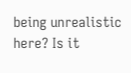being unrealistic here? Is it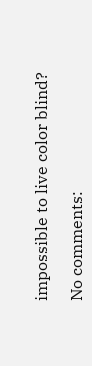impossible to live color blind?

No comments: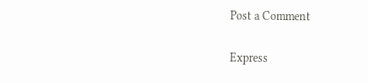Post a Comment

Express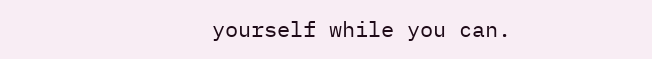yourself while you can.